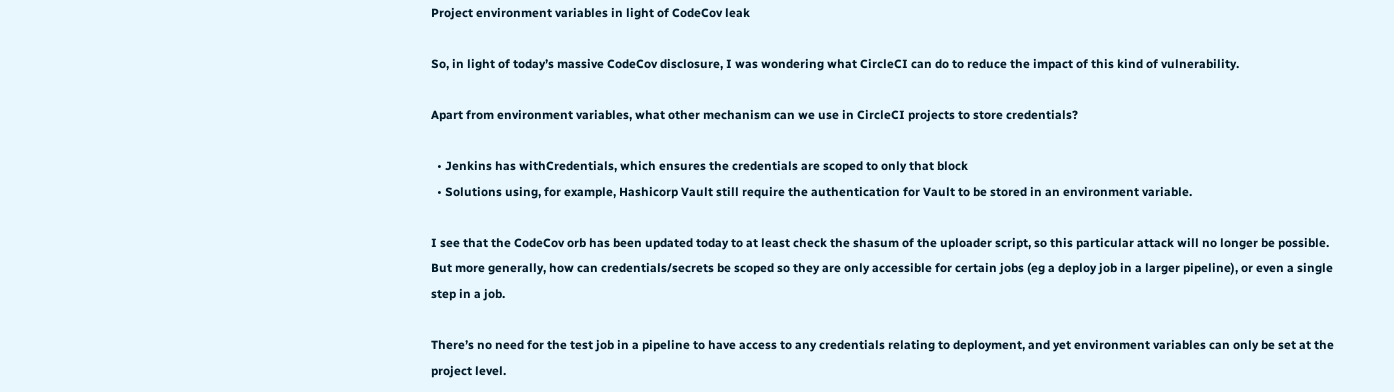Project environment variables in light of CodeCov leak

So, in light of today’s massive CodeCov disclosure, I was wondering what CircleCI can do to reduce the impact of this kind of vulnerability.

Apart from environment variables, what other mechanism can we use in CircleCI projects to store credentials?

  • Jenkins has withCredentials, which ensures the credentials are scoped to only that block
  • Solutions using, for example, Hashicorp Vault still require the authentication for Vault to be stored in an environment variable.

I see that the CodeCov orb has been updated today to at least check the shasum of the uploader script, so this particular attack will no longer be possible. But more generally, how can credentials/secrets be scoped so they are only accessible for certain jobs (eg a deploy job in a larger pipeline), or even a single step in a job.

There’s no need for the test job in a pipeline to have access to any credentials relating to deployment, and yet environment variables can only be set at the project level.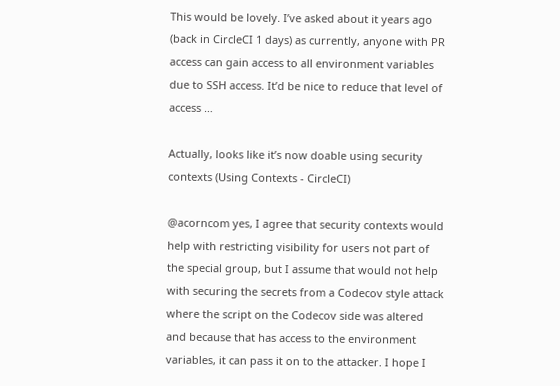This would be lovely. I’ve asked about it years ago (back in CircleCI 1 days) as currently, anyone with PR access can gain access to all environment variables due to SSH access. It’d be nice to reduce that level of access …

Actually, looks like it’s now doable using security contexts (Using Contexts - CircleCI)

@acorncom yes, I agree that security contexts would help with restricting visibility for users not part of the special group, but I assume that would not help with securing the secrets from a Codecov style attack where the script on the Codecov side was altered and because that has access to the environment variables, it can pass it on to the attacker. I hope I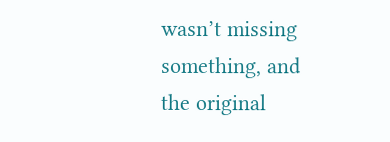wasn’t missing something, and the original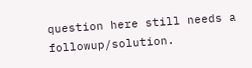question here still needs a followup/solution.